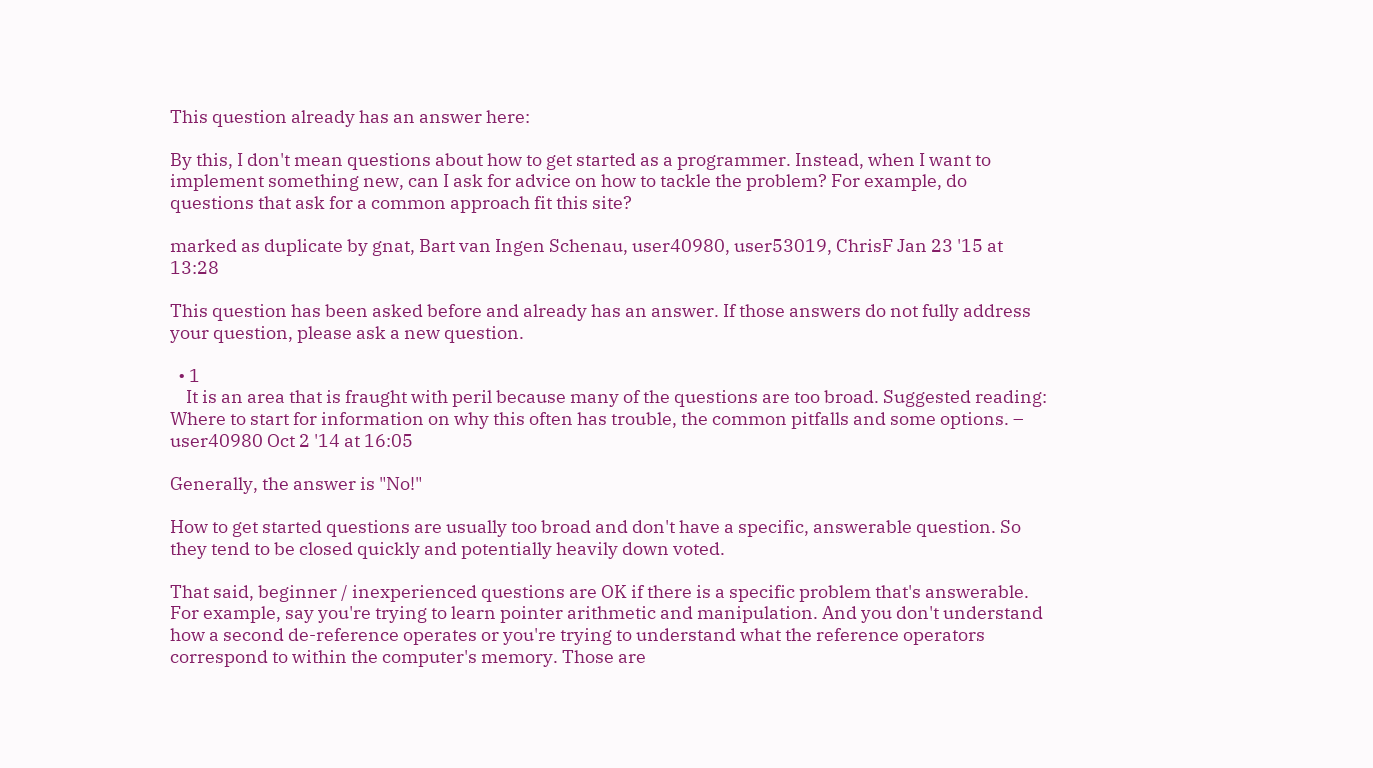This question already has an answer here:

By this, I don't mean questions about how to get started as a programmer. Instead, when I want to implement something new, can I ask for advice on how to tackle the problem? For example, do questions that ask for a common approach fit this site?

marked as duplicate by gnat, Bart van Ingen Schenau, user40980, user53019, ChrisF Jan 23 '15 at 13:28

This question has been asked before and already has an answer. If those answers do not fully address your question, please ask a new question.

  • 1
    It is an area that is fraught with peril because many of the questions are too broad. Suggested reading: Where to start for information on why this often has trouble, the common pitfalls and some options. – user40980 Oct 2 '14 at 16:05

Generally, the answer is "No!"

How to get started questions are usually too broad and don't have a specific, answerable question. So they tend to be closed quickly and potentially heavily down voted.

That said, beginner / inexperienced questions are OK if there is a specific problem that's answerable. For example, say you're trying to learn pointer arithmetic and manipulation. And you don't understand how a second de-reference operates or you're trying to understand what the reference operators correspond to within the computer's memory. Those are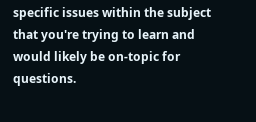specific issues within the subject that you're trying to learn and would likely be on-topic for questions.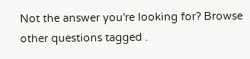Not the answer you're looking for? Browse other questions tagged .